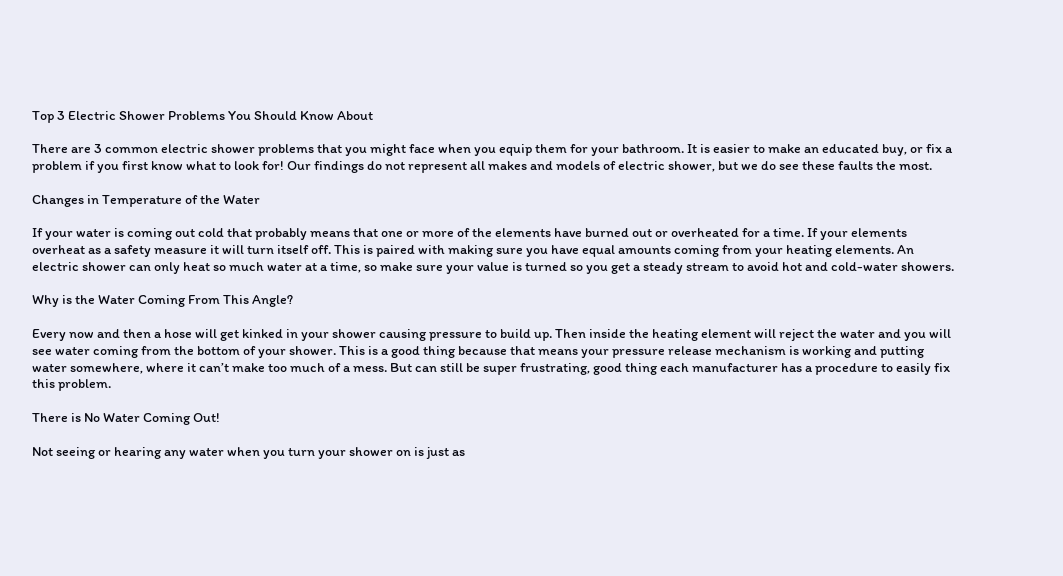Top 3 Electric Shower Problems You Should Know About

There are 3 common electric shower problems that you might face when you equip them for your bathroom. It is easier to make an educated buy, or fix a problem if you first know what to look for! Our findings do not represent all makes and models of electric shower, but we do see these faults the most.

Changes in Temperature of the Water

If your water is coming out cold that probably means that one or more of the elements have burned out or overheated for a time. If your elements overheat as a safety measure it will turn itself off. This is paired with making sure you have equal amounts coming from your heating elements. An electric shower can only heat so much water at a time, so make sure your value is turned so you get a steady stream to avoid hot and cold-water showers.

Why is the Water Coming From This Angle?

Every now and then a hose will get kinked in your shower causing pressure to build up. Then inside the heating element will reject the water and you will see water coming from the bottom of your shower. This is a good thing because that means your pressure release mechanism is working and putting water somewhere, where it can’t make too much of a mess. But can still be super frustrating, good thing each manufacturer has a procedure to easily fix this problem.

There is No Water Coming Out!

Not seeing or hearing any water when you turn your shower on is just as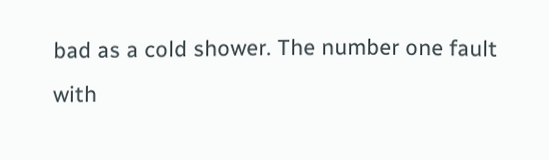bad as a cold shower. The number one fault with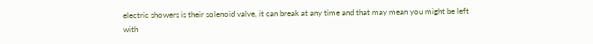electric showers is their solenoid valve, it can break at any time and that may mean you might be left with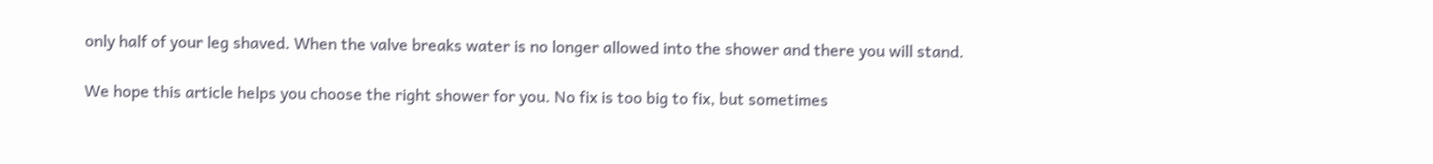only half of your leg shaved. When the valve breaks water is no longer allowed into the shower and there you will stand.

We hope this article helps you choose the right shower for you. No fix is too big to fix, but sometimes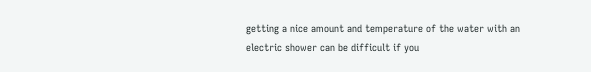getting a nice amount and temperature of the water with an electric shower can be difficult if you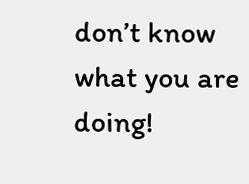don’t know what you are doing!